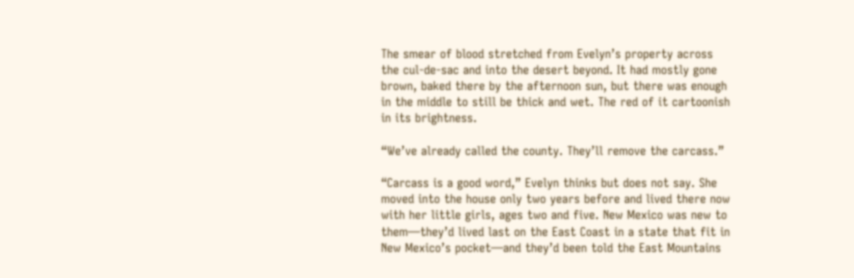The smear of blood stretched from Evelyn’s property across the cul-de-sac and into the desert beyond. It had mostly gone brown, baked there by the afternoon sun, but there was enough in the middle to still be thick and wet. The red of it cartoonish in its brightness.

“We’ve already called the county. They’ll remove the carcass.”

“Carcass is a good word,” Evelyn thinks but does not say. She moved into the house only two years before and lived there now with her little girls, ages two and five. New Mexico was new to them—they’d lived last on the East Coast in a state that fit in New Mexico’s pocket—and they’d been told the East Mountains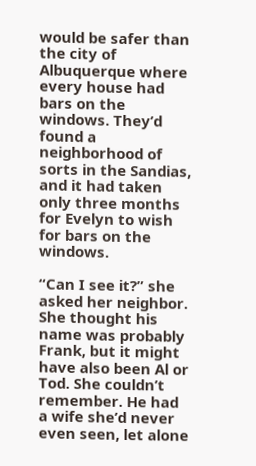would be safer than the city of Albuquerque where every house had bars on the windows. They’d found a neighborhood of sorts in the Sandias, and it had taken only three months for Evelyn to wish for bars on the windows.

“Can I see it?” she asked her neighbor. She thought his name was probably Frank, but it might have also been Al or Tod. She couldn’t remember. He had a wife she’d never even seen, let alone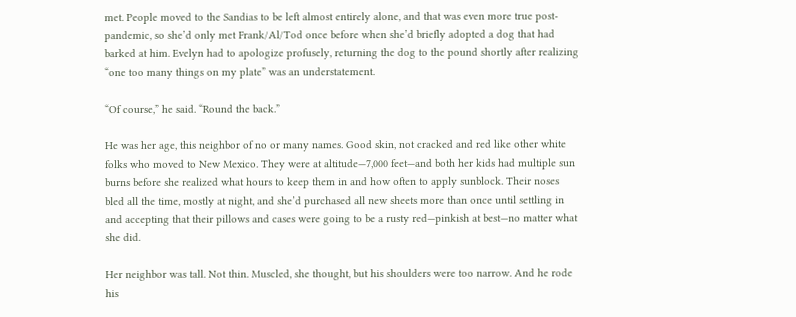met. People moved to the Sandias to be left almost entirely alone, and that was even more true post-pandemic, so she’d only met Frank/Al/Tod once before when she’d briefly adopted a dog that had barked at him. Evelyn had to apologize profusely, returning the dog to the pound shortly after realizing “one too many things on my plate” was an understatement.

“Of course,” he said. “Round the back.”

He was her age, this neighbor of no or many names. Good skin, not cracked and red like other white folks who moved to New Mexico. They were at altitude—7,000 feet—and both her kids had multiple sun burns before she realized what hours to keep them in and how often to apply sunblock. Their noses bled all the time, mostly at night, and she’d purchased all new sheets more than once until settling in and accepting that their pillows and cases were going to be a rusty red—pinkish at best—no matter what she did.

Her neighbor was tall. Not thin. Muscled, she thought, but his shoulders were too narrow. And he rode his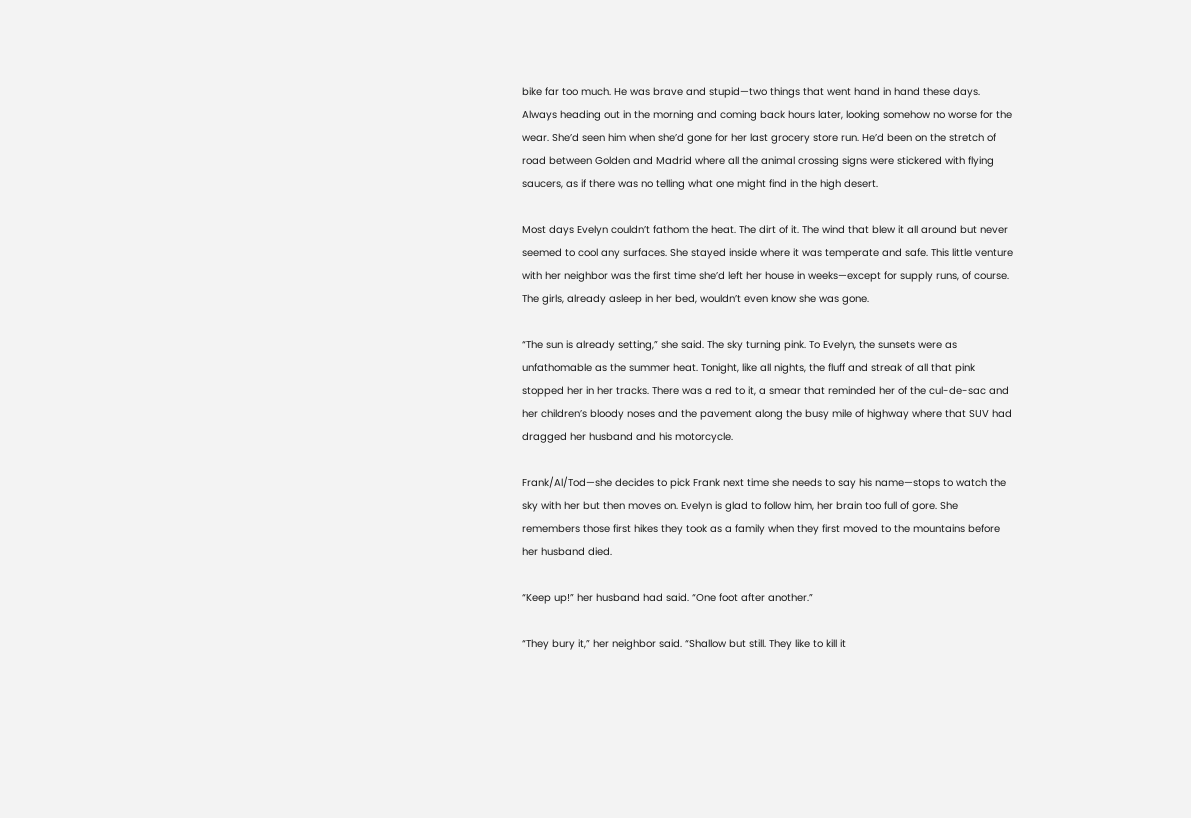bike far too much. He was brave and stupid—two things that went hand in hand these days. Always heading out in the morning and coming back hours later, looking somehow no worse for the wear. She’d seen him when she’d gone for her last grocery store run. He’d been on the stretch of road between Golden and Madrid where all the animal crossing signs were stickered with flying saucers, as if there was no telling what one might find in the high desert.

Most days Evelyn couldn’t fathom the heat. The dirt of it. The wind that blew it all around but never seemed to cool any surfaces. She stayed inside where it was temperate and safe. This little venture with her neighbor was the first time she’d left her house in weeks—except for supply runs, of course. The girls, already asleep in her bed, wouldn’t even know she was gone.

“The sun is already setting,” she said. The sky turning pink. To Evelyn, the sunsets were as unfathomable as the summer heat. Tonight, like all nights, the fluff and streak of all that pink stopped her in her tracks. There was a red to it, a smear that reminded her of the cul-de-sac and her children’s bloody noses and the pavement along the busy mile of highway where that SUV had dragged her husband and his motorcycle.

Frank/Al/Tod—she decides to pick Frank next time she needs to say his name—stops to watch the sky with her but then moves on. Evelyn is glad to follow him, her brain too full of gore. She remembers those first hikes they took as a family when they first moved to the mountains before her husband died.

“Keep up!” her husband had said. “One foot after another.”

“They bury it,” her neighbor said. “Shallow but still. They like to kill it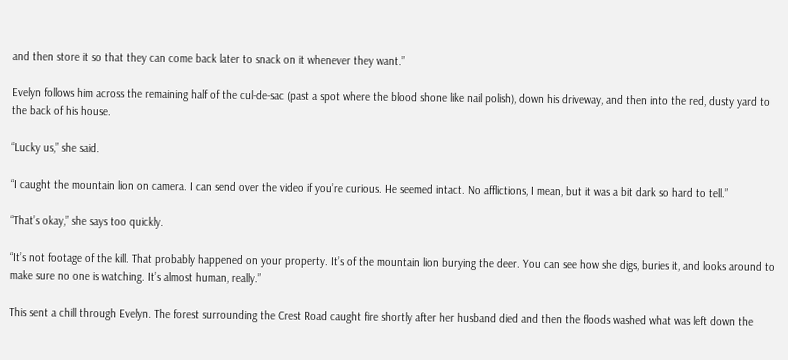and then store it so that they can come back later to snack on it whenever they want.”

Evelyn follows him across the remaining half of the cul-de-sac (past a spot where the blood shone like nail polish), down his driveway, and then into the red, dusty yard to the back of his house.

“Lucky us,” she said.

“I caught the mountain lion on camera. I can send over the video if you’re curious. He seemed intact. No afflictions, I mean, but it was a bit dark so hard to tell.”

“That’s okay,” she says too quickly.

“It’s not footage of the kill. That probably happened on your property. It’s of the mountain lion burying the deer. You can see how she digs, buries it, and looks around to make sure no one is watching. It’s almost human, really.”

This sent a chill through Evelyn. The forest surrounding the Crest Road caught fire shortly after her husband died and then the floods washed what was left down the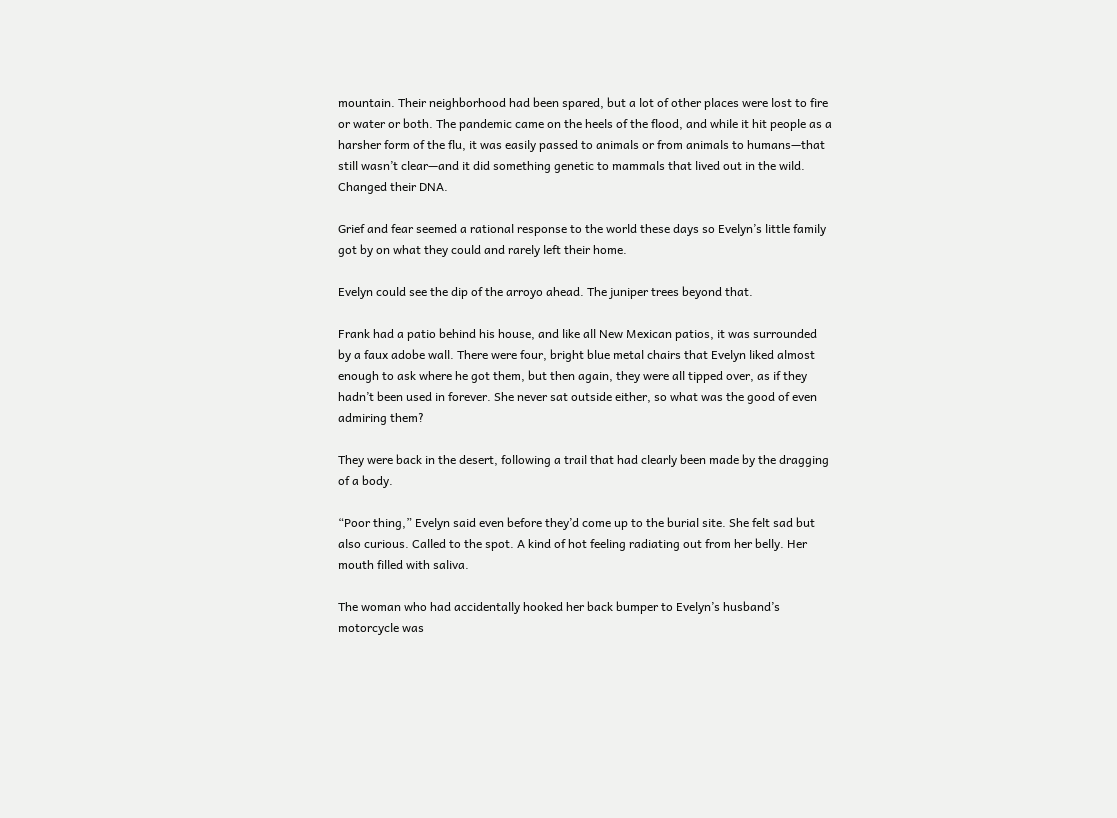mountain. Their neighborhood had been spared, but a lot of other places were lost to fire or water or both. The pandemic came on the heels of the flood, and while it hit people as a harsher form of the flu, it was easily passed to animals or from animals to humans—that still wasn’t clear—and it did something genetic to mammals that lived out in the wild. Changed their DNA.

Grief and fear seemed a rational response to the world these days so Evelyn’s little family got by on what they could and rarely left their home.

Evelyn could see the dip of the arroyo ahead. The juniper trees beyond that.

Frank had a patio behind his house, and like all New Mexican patios, it was surrounded by a faux adobe wall. There were four, bright blue metal chairs that Evelyn liked almost enough to ask where he got them, but then again, they were all tipped over, as if they hadn’t been used in forever. She never sat outside either, so what was the good of even admiring them?

They were back in the desert, following a trail that had clearly been made by the dragging of a body.

“Poor thing,” Evelyn said even before they’d come up to the burial site. She felt sad but also curious. Called to the spot. A kind of hot feeling radiating out from her belly. Her mouth filled with saliva.

The woman who had accidentally hooked her back bumper to Evelyn’s husband’s motorcycle was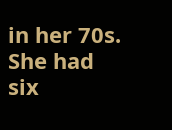in her 70s. She had six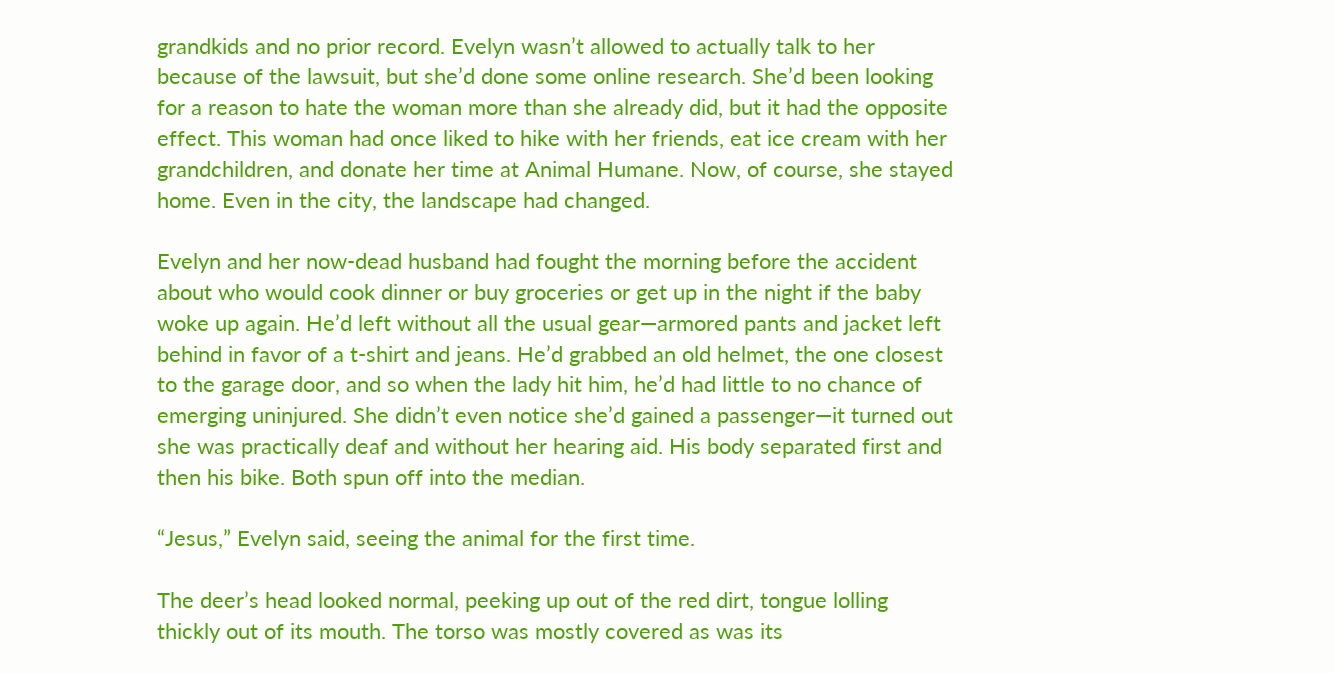grandkids and no prior record. Evelyn wasn’t allowed to actually talk to her because of the lawsuit, but she’d done some online research. She’d been looking for a reason to hate the woman more than she already did, but it had the opposite effect. This woman had once liked to hike with her friends, eat ice cream with her grandchildren, and donate her time at Animal Humane. Now, of course, she stayed home. Even in the city, the landscape had changed.

Evelyn and her now-dead husband had fought the morning before the accident about who would cook dinner or buy groceries or get up in the night if the baby woke up again. He’d left without all the usual gear—armored pants and jacket left behind in favor of a t-shirt and jeans. He’d grabbed an old helmet, the one closest to the garage door, and so when the lady hit him, he’d had little to no chance of emerging uninjured. She didn’t even notice she’d gained a passenger—it turned out she was practically deaf and without her hearing aid. His body separated first and then his bike. Both spun off into the median.

“Jesus,” Evelyn said, seeing the animal for the first time.

The deer’s head looked normal, peeking up out of the red dirt, tongue lolling thickly out of its mouth. The torso was mostly covered as was its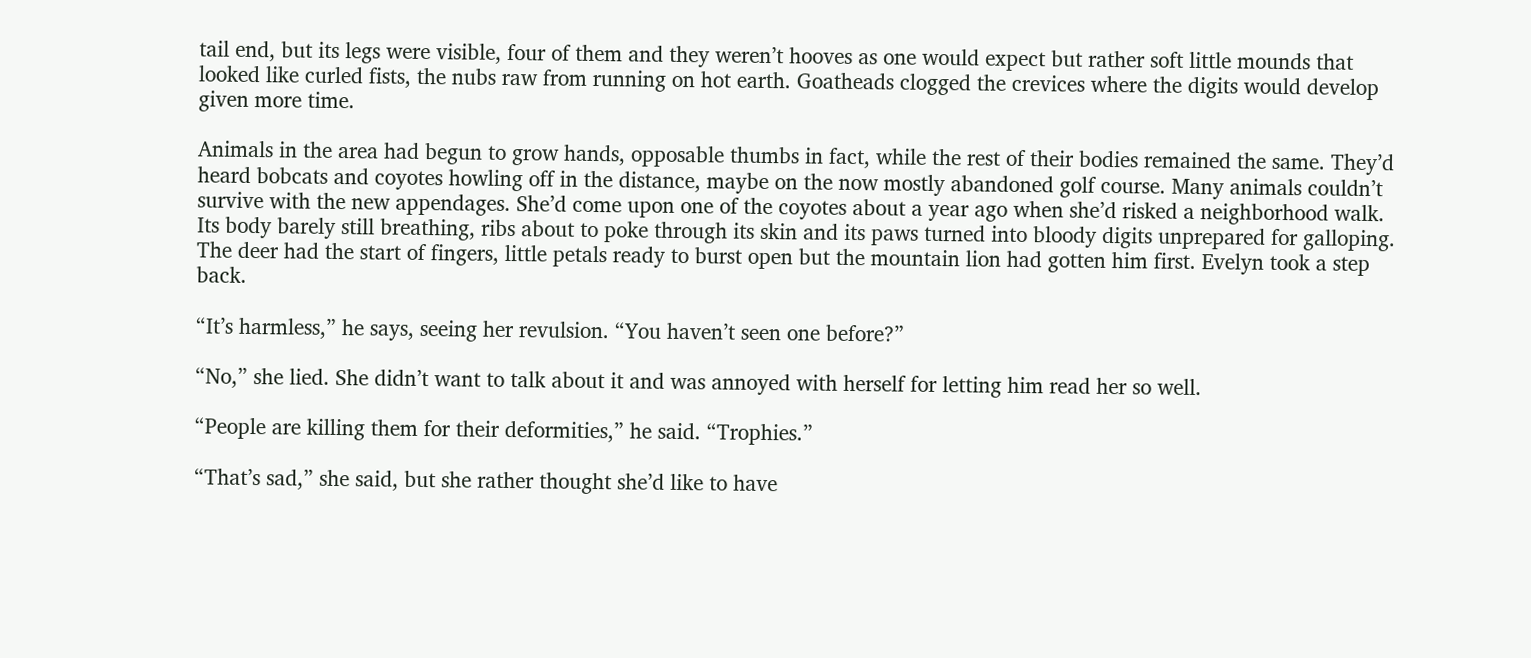tail end, but its legs were visible, four of them and they weren’t hooves as one would expect but rather soft little mounds that looked like curled fists, the nubs raw from running on hot earth. Goatheads clogged the crevices where the digits would develop given more time.

Animals in the area had begun to grow hands, opposable thumbs in fact, while the rest of their bodies remained the same. They’d heard bobcats and coyotes howling off in the distance, maybe on the now mostly abandoned golf course. Many animals couldn’t survive with the new appendages. She’d come upon one of the coyotes about a year ago when she’d risked a neighborhood walk. Its body barely still breathing, ribs about to poke through its skin and its paws turned into bloody digits unprepared for galloping. The deer had the start of fingers, little petals ready to burst open but the mountain lion had gotten him first. Evelyn took a step back.

“It’s harmless,” he says, seeing her revulsion. “You haven’t seen one before?”

“No,” she lied. She didn’t want to talk about it and was annoyed with herself for letting him read her so well.

“People are killing them for their deformities,” he said. “Trophies.”

“That’s sad,” she said, but she rather thought she’d like to have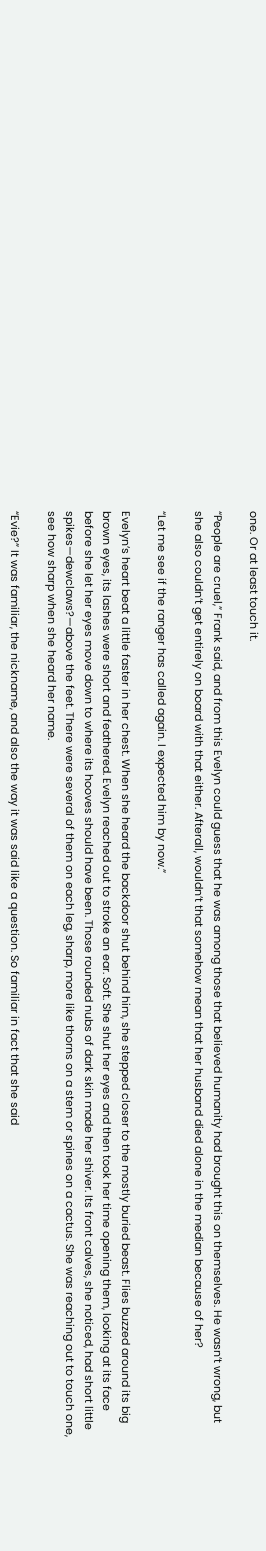one. Or at least touch it.

“People are cruel,” Frank said, and from this Evelyn could guess that he was among those that believed humanity had brought this on themselves. He wasn’t wrong, but she also couldn’t get entirely on board with that either. Afterall, wouldn’t that somehow mean that her husband died alone in the median because of her?

“Let me see if the ranger has called again. I expected him by now.”

Evelyn’s heart beat a little faster in her chest. When she heard the backdoor shut behind him, she stepped closer to the mostly buried beast. Flies buzzed around its big brown eyes, its lashes were short and feathered. Evelyn reached out to stroke an ear. Soft. She shut her eyes and then took her time opening them, looking at its face before she let her eyes move down to where its hooves should have been. Those rounded nubs of dark skin made her shiver. Its front calves, she noticed, had short little spikes—dewclaws?—above the feet. There were several of them on each leg, sharp, more like thorns on a stem or spines on a cactus. She was reaching out to touch one, see how sharp when she heard her name.

“Evie?” It was familiar, the nickname, and also the way it was said like a question. So familiar in fact that she said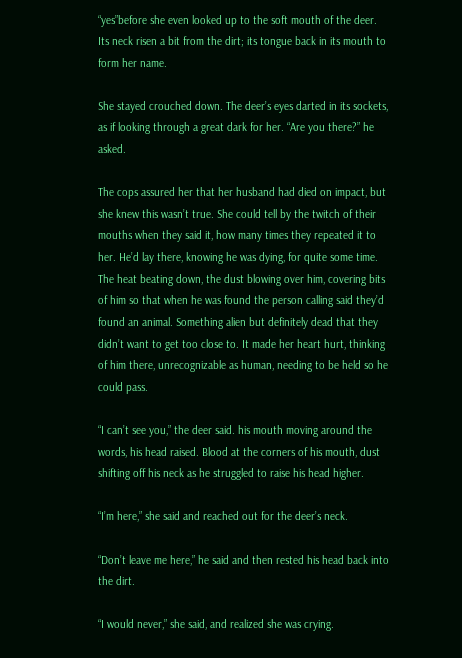“yes”before she even looked up to the soft mouth of the deer. Its neck risen a bit from the dirt; its tongue back in its mouth to form her name.

She stayed crouched down. The deer’s eyes darted in its sockets, as if looking through a great dark for her. “Are you there?” he asked.

The cops assured her that her husband had died on impact, but she knew this wasn’t true. She could tell by the twitch of their mouths when they said it, how many times they repeated it to her. He’d lay there, knowing he was dying, for quite some time. The heat beating down, the dust blowing over him, covering bits of him so that when he was found the person calling said they’d found an animal. Something alien but definitely dead that they didn’t want to get too close to. It made her heart hurt, thinking of him there, unrecognizable as human, needing to be held so he could pass.

“I can’t see you,” the deer said. his mouth moving around the words, his head raised. Blood at the corners of his mouth, dust shifting off his neck as he struggled to raise his head higher.

“I’m here,” she said and reached out for the deer’s neck.

“Don’t leave me here,” he said and then rested his head back into the dirt.

“I would never,” she said, and realized she was crying.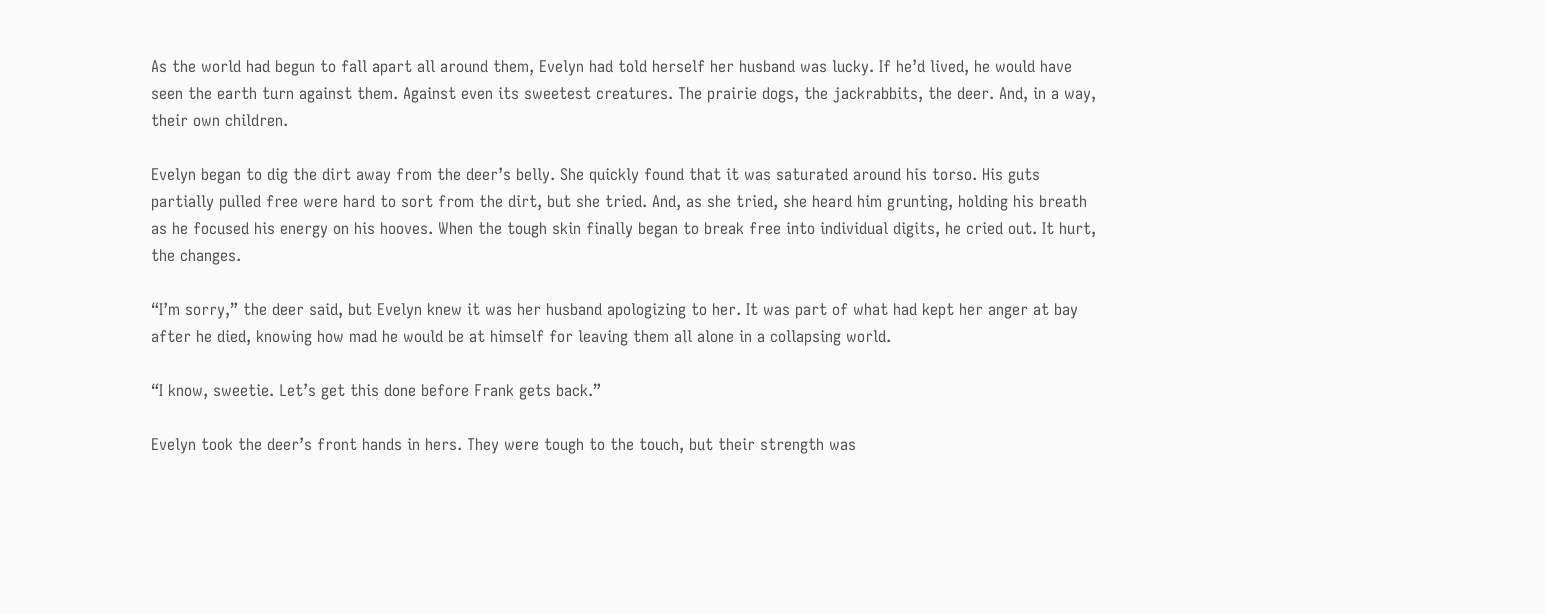As the world had begun to fall apart all around them, Evelyn had told herself her husband was lucky. If he’d lived, he would have seen the earth turn against them. Against even its sweetest creatures. The prairie dogs, the jackrabbits, the deer. And, in a way, their own children.

Evelyn began to dig the dirt away from the deer’s belly. She quickly found that it was saturated around his torso. His guts partially pulled free were hard to sort from the dirt, but she tried. And, as she tried, she heard him grunting, holding his breath as he focused his energy on his hooves. When the tough skin finally began to break free into individual digits, he cried out. It hurt, the changes.

“I’m sorry,” the deer said, but Evelyn knew it was her husband apologizing to her. It was part of what had kept her anger at bay after he died, knowing how mad he would be at himself for leaving them all alone in a collapsing world.

“I know, sweetie. Let’s get this done before Frank gets back.”

Evelyn took the deer’s front hands in hers. They were tough to the touch, but their strength was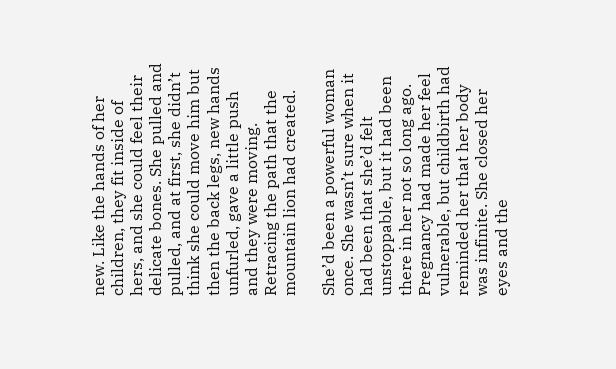new. Like the hands of her children, they fit inside of hers, and she could feel their delicate bones. She pulled and pulled, and at first, she didn’t think she could move him but then the back legs, new hands unfurled, gave a little push and they were moving. Retracing the path that the mountain lion had created.

She’d been a powerful woman once. She wasn’t sure when it had been that she’d felt unstoppable, but it had been there in her not so long ago. Pregnancy had made her feel vulnerable, but childbirth had reminded her that her body was infinite. She closed her eyes and the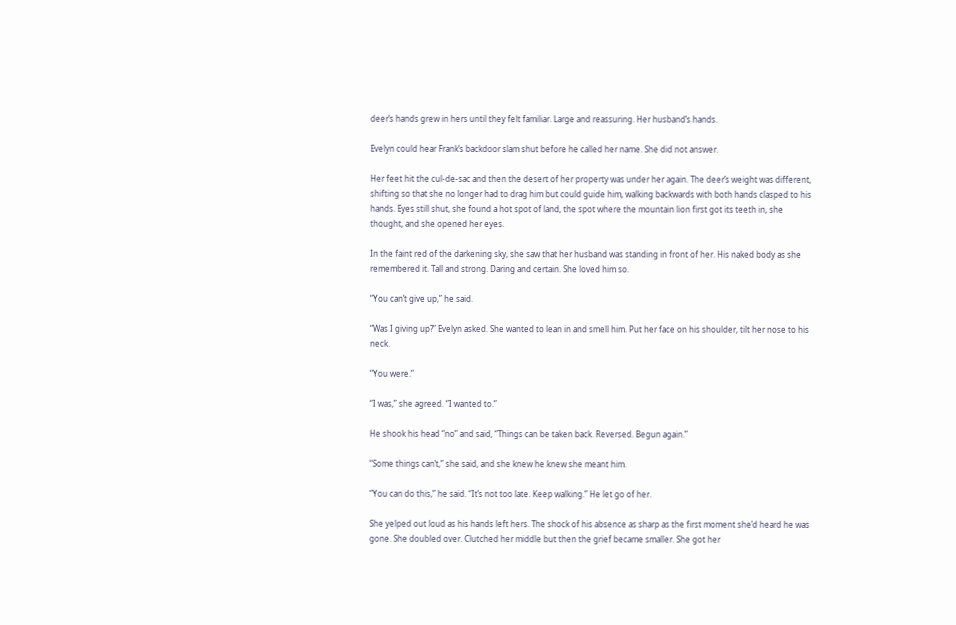deer’s hands grew in hers until they felt familiar. Large and reassuring. Her husband’s hands.

Evelyn could hear Frank’s backdoor slam shut before he called her name. She did not answer.

Her feet hit the cul-de-sac and then the desert of her property was under her again. The deer’s weight was different, shifting so that she no longer had to drag him but could guide him, walking backwards with both hands clasped to his hands. Eyes still shut, she found a hot spot of land, the spot where the mountain lion first got its teeth in, she thought, and she opened her eyes.

In the faint red of the darkening sky, she saw that her husband was standing in front of her. His naked body as she remembered it. Tall and strong. Daring and certain. She loved him so.

“You can’t give up,” he said.

“Was I giving up?” Evelyn asked. She wanted to lean in and smell him. Put her face on his shoulder, tilt her nose to his neck.

“You were.”

“I was,” she agreed. “I wanted to.”

He shook his head “no” and said, “Things can be taken back. Reversed. Begun again.”

“Some things can’t,” she said, and she knew he knew she meant him.

“You can do this,” he said. “It’s not too late. Keep walking.” He let go of her.

She yelped out loud as his hands left hers. The shock of his absence as sharp as the first moment she’d heard he was gone. She doubled over. Clutched her middle but then the grief became smaller. She got her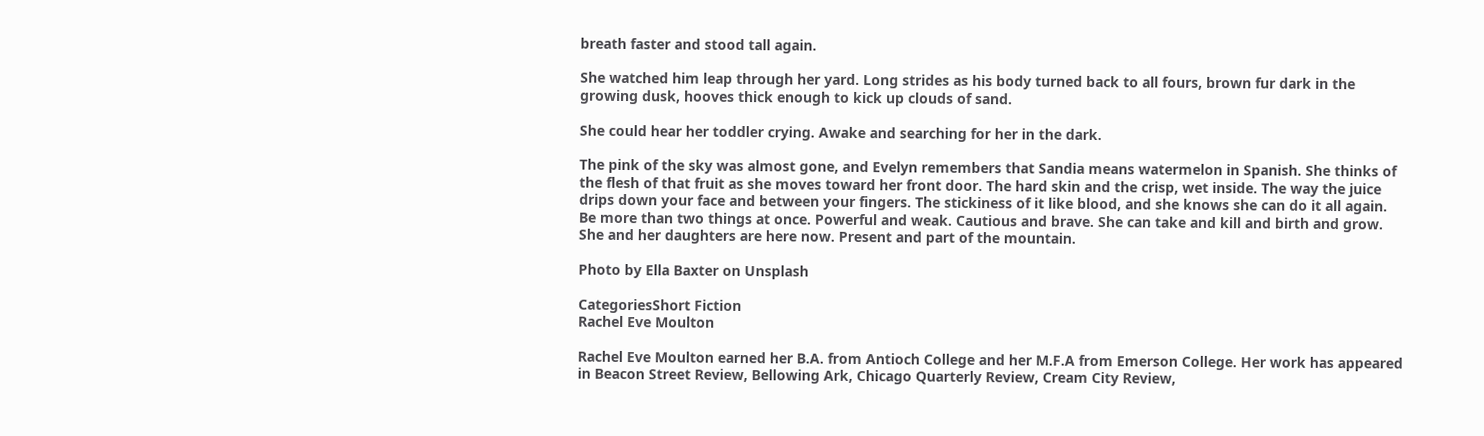breath faster and stood tall again.

She watched him leap through her yard. Long strides as his body turned back to all fours, brown fur dark in the growing dusk, hooves thick enough to kick up clouds of sand.

She could hear her toddler crying. Awake and searching for her in the dark.

The pink of the sky was almost gone, and Evelyn remembers that Sandia means watermelon in Spanish. She thinks of the flesh of that fruit as she moves toward her front door. The hard skin and the crisp, wet inside. The way the juice drips down your face and between your fingers. The stickiness of it like blood, and she knows she can do it all again. Be more than two things at once. Powerful and weak. Cautious and brave. She can take and kill and birth and grow. She and her daughters are here now. Present and part of the mountain.

Photo by Ella Baxter on Unsplash

CategoriesShort Fiction
Rachel Eve Moulton

Rachel Eve Moulton earned her B.A. from Antioch College and her M.F.A from Emerson College. Her work has appeared in Beacon Street Review, Bellowing Ark, Chicago Quarterly Review, Cream City Review,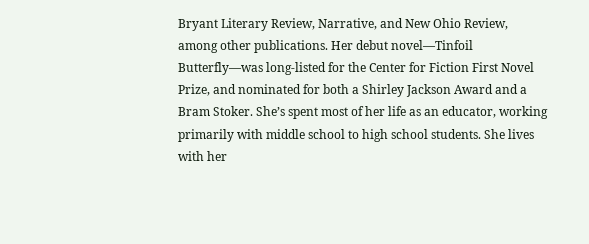Bryant Literary Review, Narrative, and New Ohio Review, among other publications. Her debut novel—Tinfoil Butterfly—was long-listed for the Center for Fiction First Novel Prize, and nominated for both a Shirley Jackson Award and a Bram Stoker. She’s spent most of her life as an educator, working primarily with middle school to high school students. She lives with her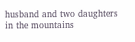husband and two daughters in the mountains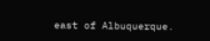east of Albuquerque.